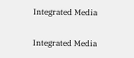Integrated Media

Integrated Media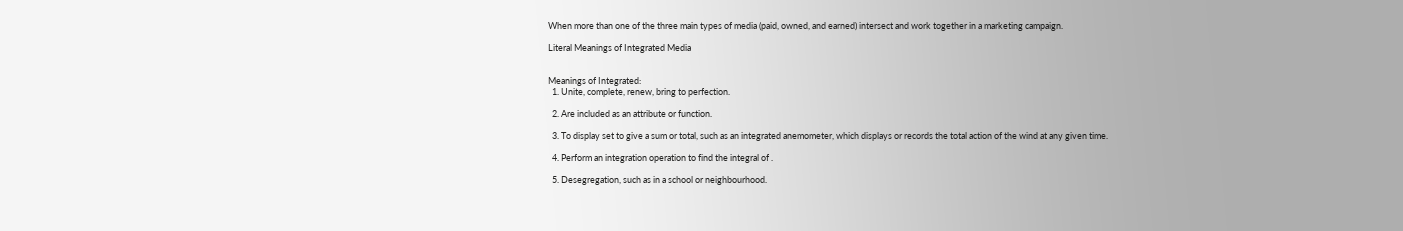When more than one of the three main types of media (paid, owned, and earned) intersect and work together in a marketing campaign.

Literal Meanings of Integrated Media


Meanings of Integrated:
  1. Unite, complete, renew, bring to perfection.

  2. Are included as an attribute or function.

  3. To display set to give a sum or total, such as an integrated anemometer, which displays or records the total action of the wind at any given time.

  4. Perform an integration operation to find the integral of .

  5. Desegregation, such as in a school or neighbourhood.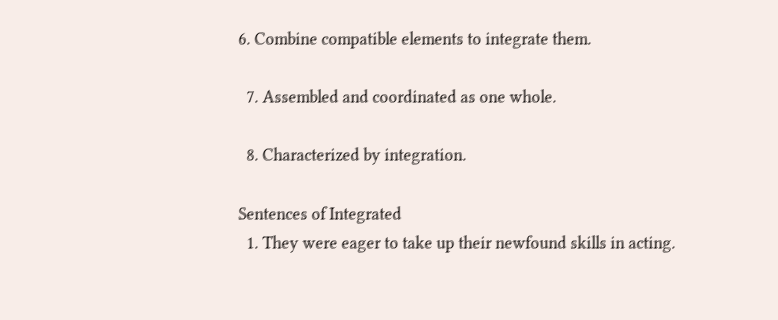6. Combine compatible elements to integrate them.

  7. Assembled and coordinated as one whole.

  8. Characterized by integration.

Sentences of Integrated
  1. They were eager to take up their newfound skills in acting.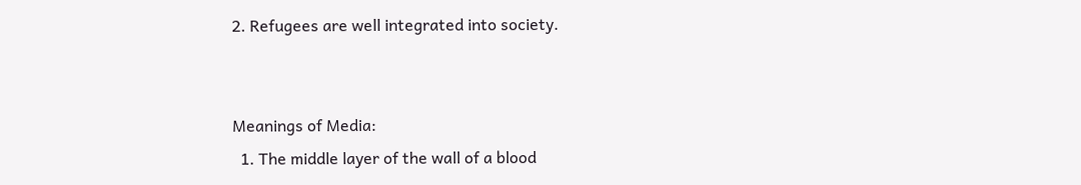2. Refugees are well integrated into society.


Meanings of Media:
  1. The middle layer of the wall of a blood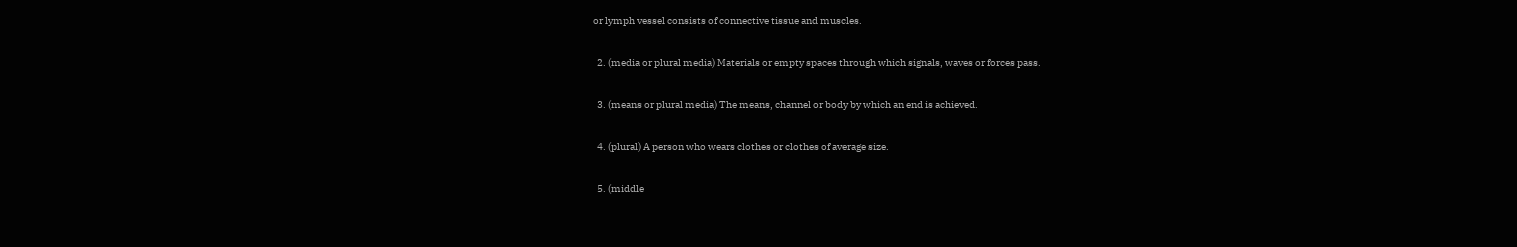or lymph vessel consists of connective tissue and muscles.

  2. (media or plural media) Materials or empty spaces through which signals, waves or forces pass.

  3. (means or plural media) The means, channel or body by which an end is achieved.

  4. (plural) A person who wears clothes or clothes of average size.

  5. (middle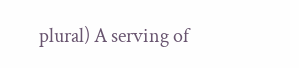plural) A serving of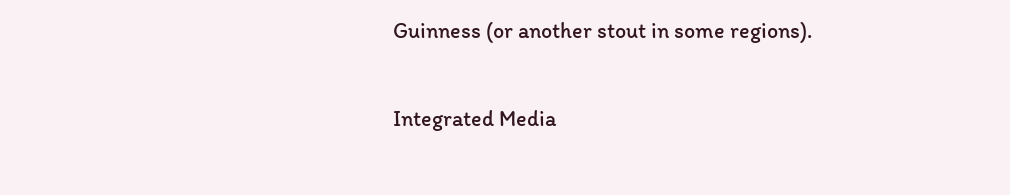Guinness (or another stout in some regions).

Integrated Media